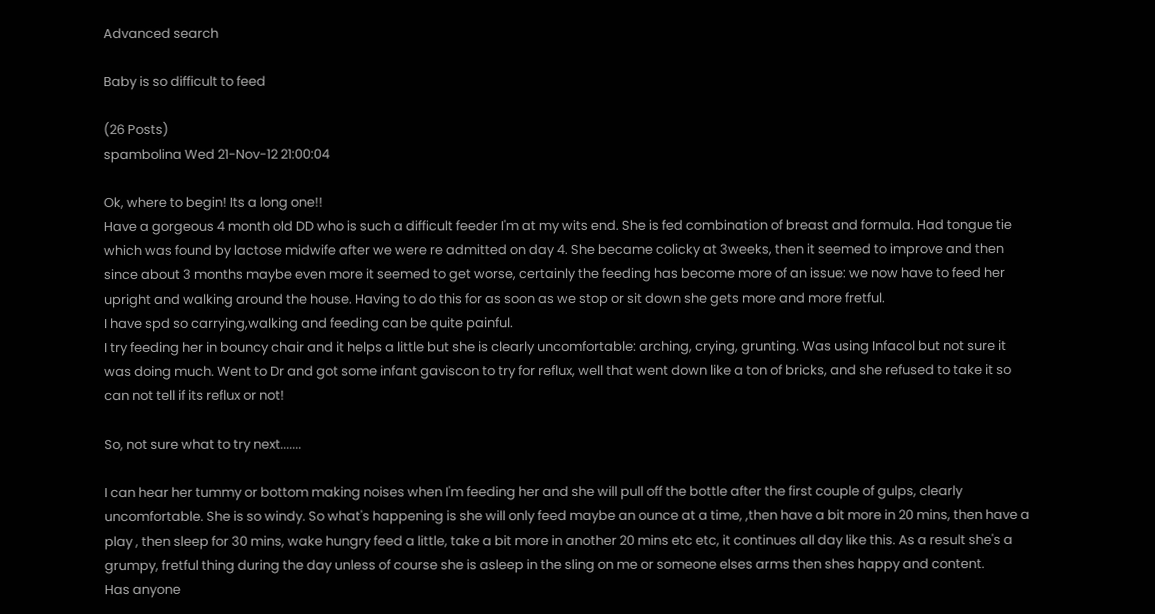Advanced search

Baby is so difficult to feed

(26 Posts)
spambolina Wed 21-Nov-12 21:00:04

Ok, where to begin! Its a long one!!
Have a gorgeous 4 month old DD who is such a difficult feeder I'm at my wits end. She is fed combination of breast and formula. Had tongue tie which was found by lactose midwife after we were re admitted on day 4. She became colicky at 3weeks, then it seemed to improve and then since about 3 months maybe even more it seemed to get worse, certainly the feeding has become more of an issue: we now have to feed her upright and walking around the house. Having to do this for as soon as we stop or sit down she gets more and more fretful.
I have spd so carrying,walking and feeding can be quite painful.
I try feeding her in bouncy chair and it helps a little but she is clearly uncomfortable: arching, crying, grunting. Was using Infacol but not sure it was doing much. Went to Dr and got some infant gaviscon to try for reflux, well that went down like a ton of bricks, and she refused to take it so can not tell if its reflux or not!

So, not sure what to try next.......

I can hear her tummy or bottom making noises when I'm feeding her and she will pull off the bottle after the first couple of gulps, clearly uncomfortable. She is so windy. So what's happening is she will only feed maybe an ounce at a time, ,then have a bit more in 20 mins, then have a play , then sleep for 30 mins, wake hungry feed a little, take a bit more in another 20 mins etc etc, it continues all day like this. As a result she's a grumpy, fretful thing during the day unless of course she is asleep in the sling on me or someone elses arms then shes happy and content.
Has anyone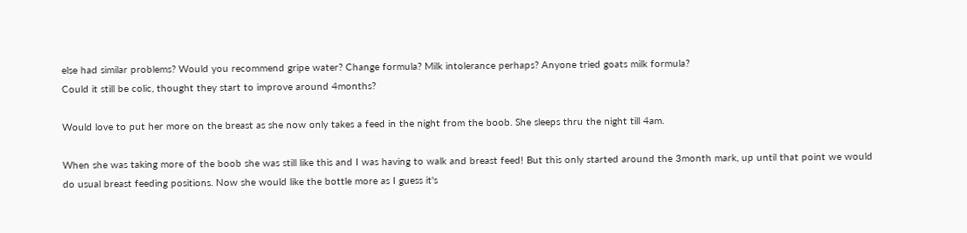else had similar problems? Would you recommend gripe water? Change formula? Milk intolerance perhaps? Anyone tried goats milk formula?
Could it still be colic, thought they start to improve around 4months?

Would love to put her more on the breast as she now only takes a feed in the night from the boob. She sleeps thru the night till 4am.

When she was taking more of the boob she was still like this and I was having to walk and breast feed! But this only started around the 3month mark, up until that point we would do usual breast feeding positions. Now she would like the bottle more as I guess it's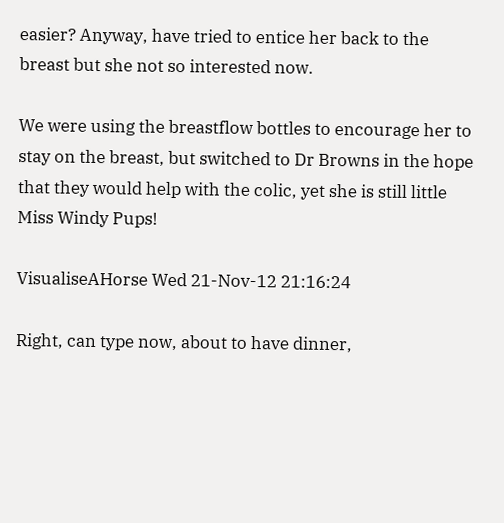easier? Anyway, have tried to entice her back to the breast but she not so interested now.

We were using the breastflow bottles to encourage her to stay on the breast, but switched to Dr Browns in the hope that they would help with the colic, yet she is still little Miss Windy Pups!

VisualiseAHorse Wed 21-Nov-12 21:16:24

Right, can type now, about to have dinner,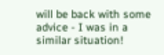will be back with some advice - I was in a similar situation!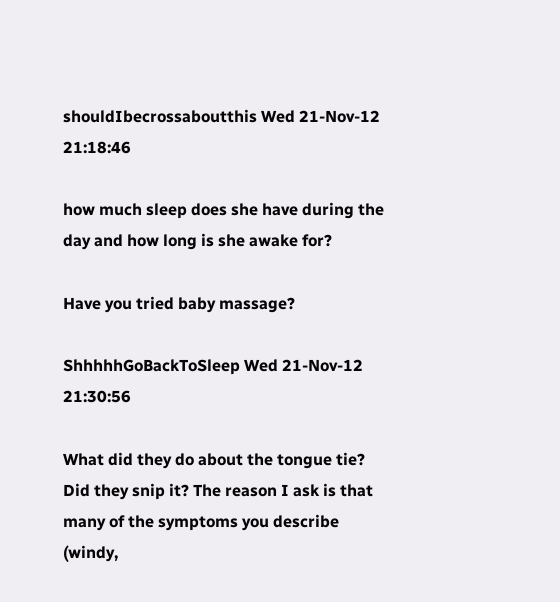shouldIbecrossaboutthis Wed 21-Nov-12 21:18:46

how much sleep does she have during the day and how long is she awake for?

Have you tried baby massage?

ShhhhhGoBackToSleep Wed 21-Nov-12 21:30:56

What did they do about the tongue tie? Did they snip it? The reason I ask is that many of the symptoms you describe (windy,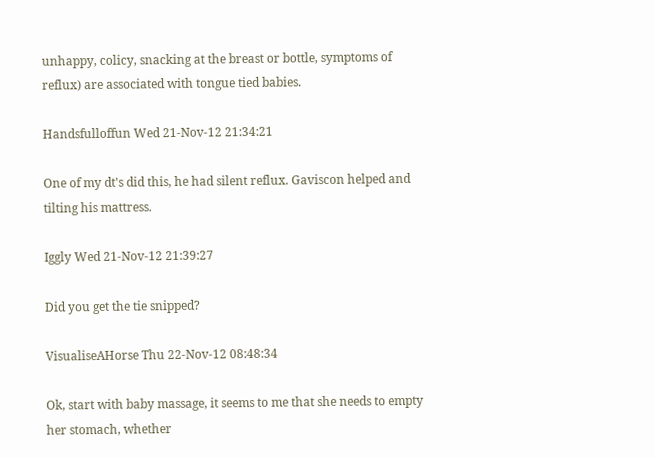unhappy, colicy, snacking at the breast or bottle, symptoms of reflux) are associated with tongue tied babies.

Handsfulloffun Wed 21-Nov-12 21:34:21

One of my dt's did this, he had silent reflux. Gaviscon helped and tilting his mattress.

Iggly Wed 21-Nov-12 21:39:27

Did you get the tie snipped?

VisualiseAHorse Thu 22-Nov-12 08:48:34

Ok, start with baby massage, it seems to me that she needs to empty her stomach, whether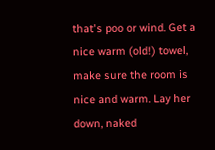that's poo or wind. Get a nice warm (old!) towel, make sure the room is nice and warm. Lay her down, naked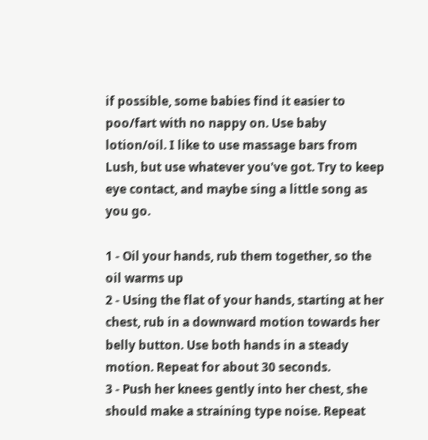if possible, some babies find it easier to poo/fart with no nappy on. Use baby lotion/oil. I like to use massage bars from Lush, but use whatever you've got. Try to keep eye contact, and maybe sing a little song as you go.

1 - Oil your hands, rub them together, so the oil warms up
2 - Using the flat of your hands, starting at her chest, rub in a downward motion towards her belly button. Use both hands in a steady motion. Repeat for about 30 seconds.
3 - Push her knees gently into her chest, she should make a straining type noise. Repeat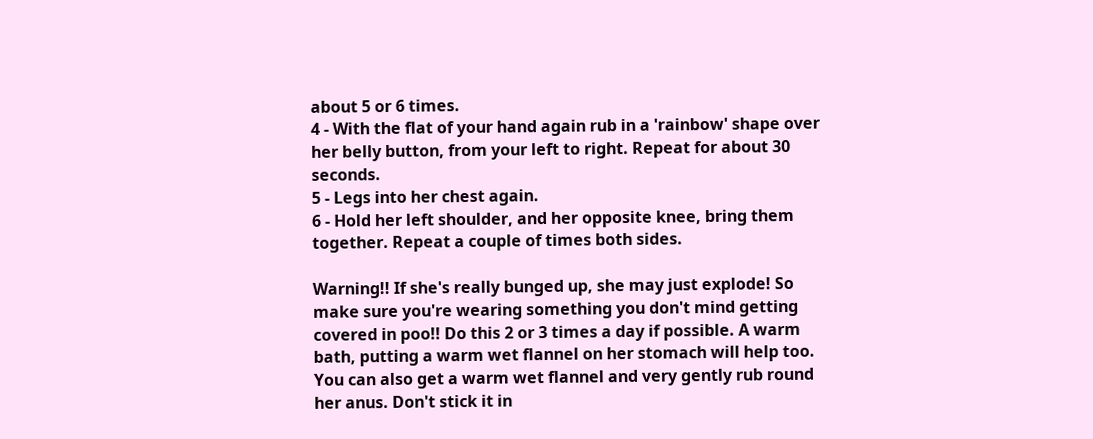about 5 or 6 times.
4 - With the flat of your hand again rub in a 'rainbow' shape over her belly button, from your left to right. Repeat for about 30 seconds.
5 - Legs into her chest again.
6 - Hold her left shoulder, and her opposite knee, bring them together. Repeat a couple of times both sides.

Warning!! If she's really bunged up, she may just explode! So make sure you're wearing something you don't mind getting covered in poo!! Do this 2 or 3 times a day if possible. A warm bath, putting a warm wet flannel on her stomach will help too. You can also get a warm wet flannel and very gently rub round her anus. Don't stick it in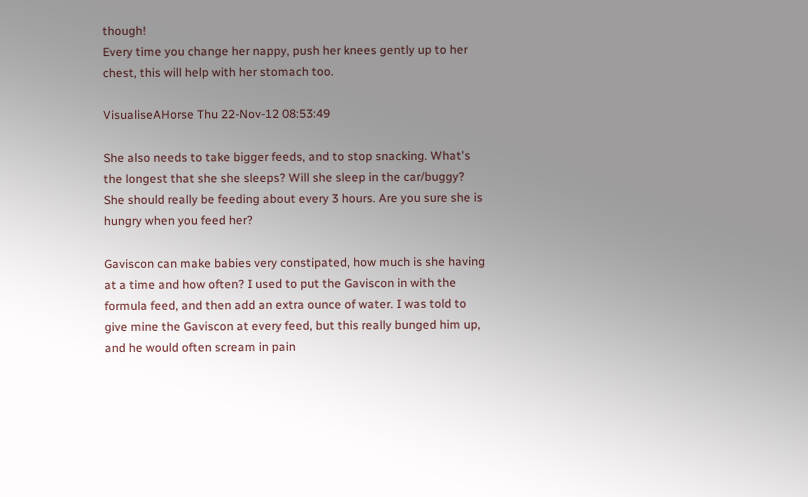though!
Every time you change her nappy, push her knees gently up to her chest, this will help with her stomach too.

VisualiseAHorse Thu 22-Nov-12 08:53:49

She also needs to take bigger feeds, and to stop snacking. What's the longest that she she sleeps? Will she sleep in the car/buggy? She should really be feeding about every 3 hours. Are you sure she is hungry when you feed her?

Gaviscon can make babies very constipated, how much is she having at a time and how often? I used to put the Gaviscon in with the formula feed, and then add an extra ounce of water. I was told to give mine the Gaviscon at every feed, but this really bunged him up, and he would often scream in pain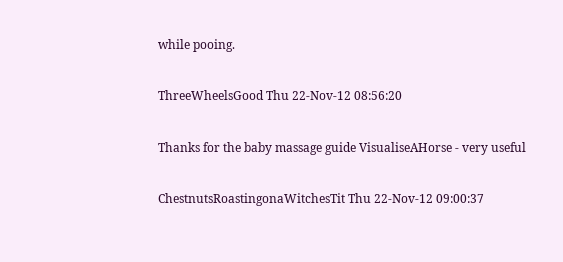while pooing.

ThreeWheelsGood Thu 22-Nov-12 08:56:20

Thanks for the baby massage guide VisualiseAHorse - very useful

ChestnutsRoastingonaWitchesTit Thu 22-Nov-12 09:00:37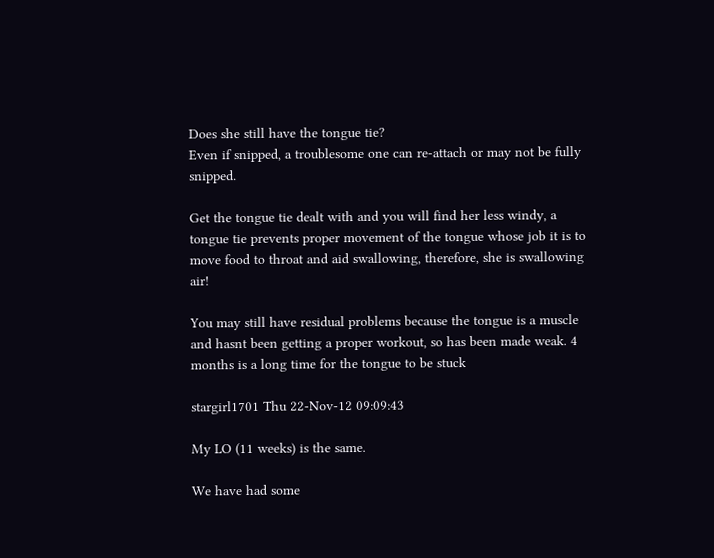Does she still have the tongue tie?
Even if snipped, a troublesome one can re-attach or may not be fully snipped.

Get the tongue tie dealt with and you will find her less windy, a tongue tie prevents proper movement of the tongue whose job it is to move food to throat and aid swallowing, therefore, she is swallowing air!

You may still have residual problems because the tongue is a muscle and hasnt been getting a proper workout, so has been made weak. 4 months is a long time for the tongue to be stuck

stargirl1701 Thu 22-Nov-12 09:09:43

My LO (11 weeks) is the same.

We have had some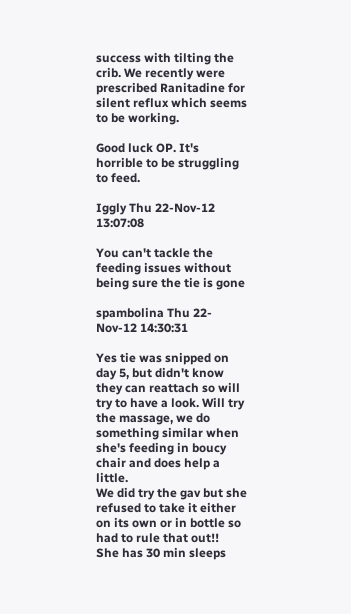success with tilting the crib. We recently were prescribed Ranitadine for silent reflux which seems to be working.

Good luck OP. It's horrible to be struggling to feed.

Iggly Thu 22-Nov-12 13:07:08

You can't tackle the feeding issues without being sure the tie is gone

spambolina Thu 22-Nov-12 14:30:31

Yes tie was snipped on day 5, but didn't know they can reattach so will try to have a look. Will try the massage, we do something similar when she's feeding in boucy chair and does help a little.
We did try the gav but she refused to take it either on its own or in bottle so had to rule that out!!
She has 30 min sleeps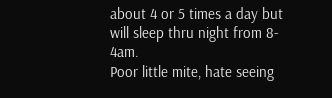about 4 or 5 times a day but will sleep thru night from 8- 4am.
Poor little mite, hate seeing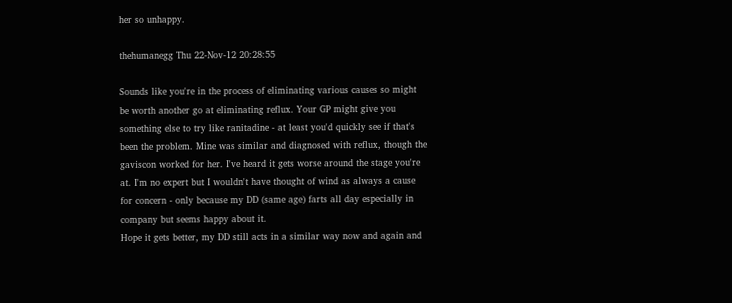her so unhappy.

thehumanegg Thu 22-Nov-12 20:28:55

Sounds like you're in the process of eliminating various causes so might be worth another go at eliminating reflux. Your GP might give you something else to try like ranitadine - at least you'd quickly see if that's been the problem. Mine was similar and diagnosed with reflux, though the gaviscon worked for her. I've heard it gets worse around the stage you're at. I'm no expert but I wouldn't have thought of wind as always a cause for concern - only because my DD (same age) farts all day especially in company but seems happy about it.
Hope it gets better, my DD still acts in a similar way now and again and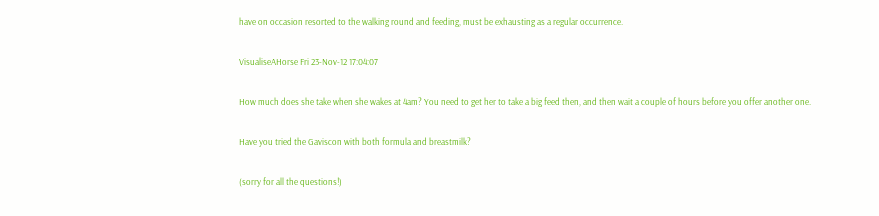have on occasion resorted to the walking round and feeding, must be exhausting as a regular occurrence.

VisualiseAHorse Fri 23-Nov-12 17:04:07

How much does she take when she wakes at 4am? You need to get her to take a big feed then, and then wait a couple of hours before you offer another one.

Have you tried the Gaviscon with both formula and breastmilk?

(sorry for all the questions!)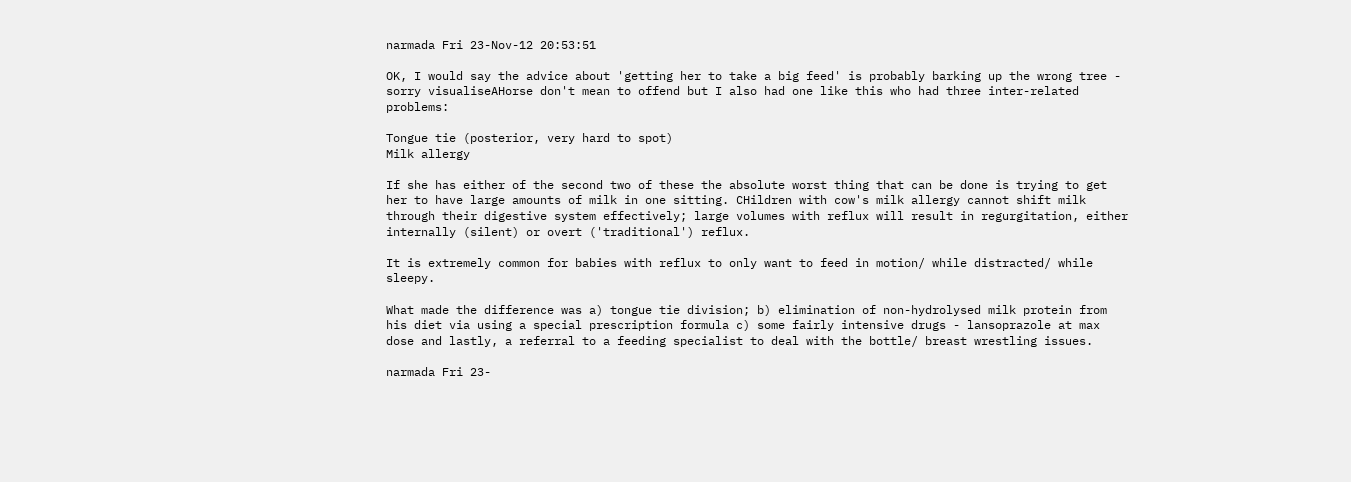narmada Fri 23-Nov-12 20:53:51

OK, I would say the advice about 'getting her to take a big feed' is probably barking up the wrong tree - sorry visualiseAHorse don't mean to offend but I also had one like this who had three inter-related problems:

Tongue tie (posterior, very hard to spot)
Milk allergy

If she has either of the second two of these the absolute worst thing that can be done is trying to get her to have large amounts of milk in one sitting. CHildren with cow's milk allergy cannot shift milk through their digestive system effectively; large volumes with reflux will result in regurgitation, either internally (silent) or overt ('traditional') reflux.

It is extremely common for babies with reflux to only want to feed in motion/ while distracted/ while sleepy.

What made the difference was a) tongue tie division; b) elimination of non-hydrolysed milk protein from his diet via using a special prescription formula c) some fairly intensive drugs - lansoprazole at max dose and lastly, a referral to a feeding specialist to deal with the bottle/ breast wrestling issues.

narmada Fri 23-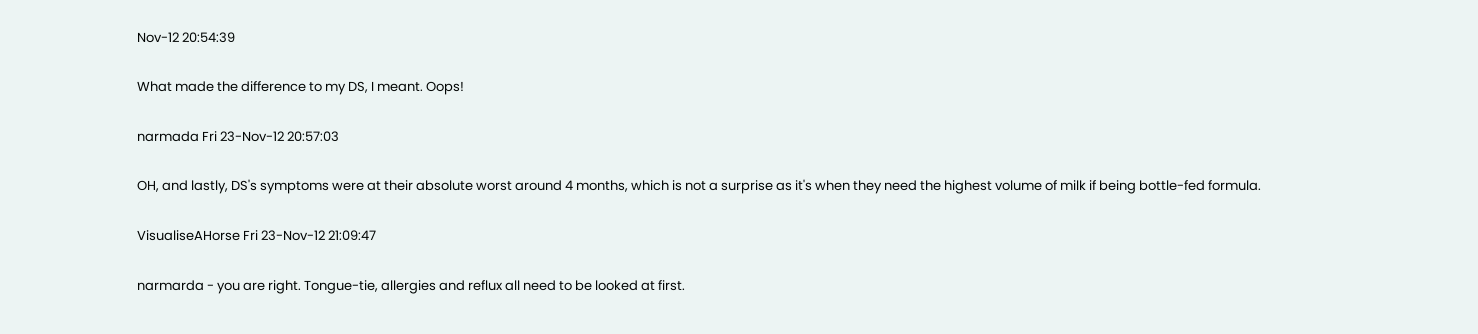Nov-12 20:54:39

What made the difference to my DS, I meant. Oops!

narmada Fri 23-Nov-12 20:57:03

OH, and lastly, DS's symptoms were at their absolute worst around 4 months, which is not a surprise as it's when they need the highest volume of milk if being bottle-fed formula.

VisualiseAHorse Fri 23-Nov-12 21:09:47

narmarda - you are right. Tongue-tie, allergies and reflux all need to be looked at first.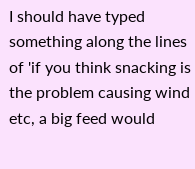I should have typed something along the lines of 'if you think snacking is the problem causing wind etc, a big feed would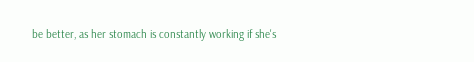be better, as her stomach is constantly working if she's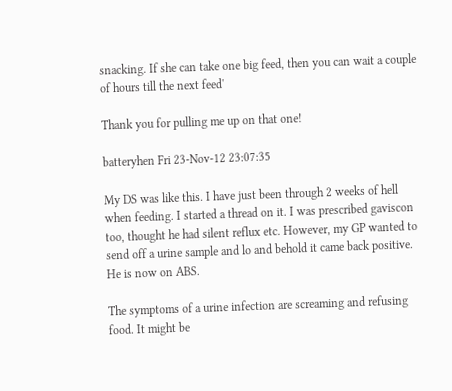snacking. If she can take one big feed, then you can wait a couple of hours till the next feed'

Thank you for pulling me up on that one!

batteryhen Fri 23-Nov-12 23:07:35

My DS was like this. I have just been through 2 weeks of hell when feeding. I started a thread on it. I was prescribed gaviscon too, thought he had silent reflux etc. However, my GP wanted to send off a urine sample and lo and behold it came back positive. He is now on ABS.

The symptoms of a urine infection are screaming and refusing food. It might be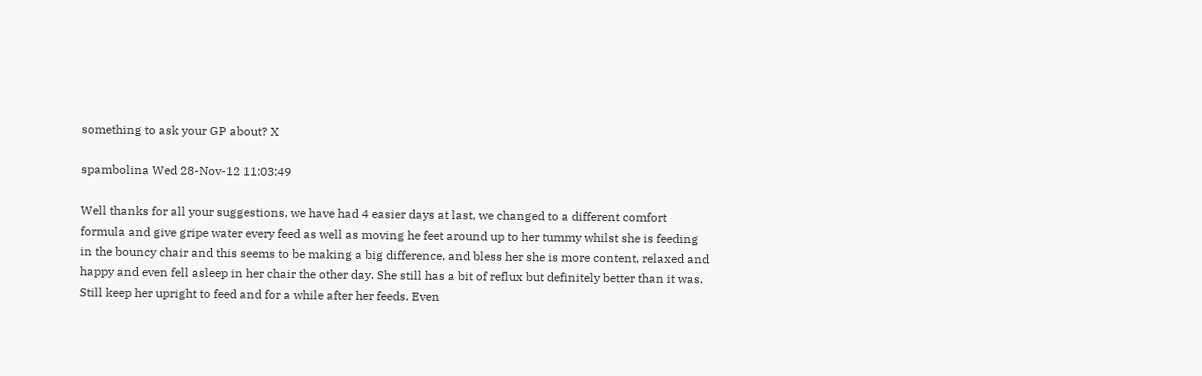something to ask your GP about? X

spambolina Wed 28-Nov-12 11:03:49

Well thanks for all your suggestions, we have had 4 easier days at last, we changed to a different comfort formula and give gripe water every feed as well as moving he feet around up to her tummy whilst she is feeding in the bouncy chair and this seems to be making a big difference, and bless her she is more content, relaxed and happy and even fell asleep in her chair the other day. She still has a bit of reflux but definitely better than it was. Still keep her upright to feed and for a while after her feeds. Even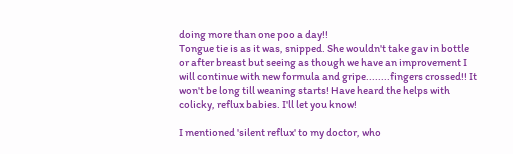doing more than one poo a day!!
Tongue tie is as it was, snipped. She wouldn't take gav in bottle or after breast but seeing as though we have an improvement I will continue with new formula and gripe........fingers crossed!! It won't be long till weaning starts! Have heard the helps with colicky, reflux babies. I'll let you know!

I mentioned 'silent reflux' to my doctor, who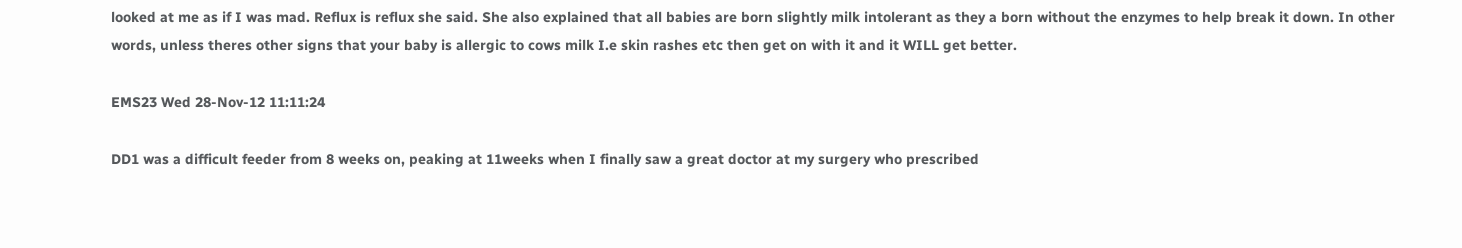looked at me as if I was mad. Reflux is reflux she said. She also explained that all babies are born slightly milk intolerant as they a born without the enzymes to help break it down. In other words, unless theres other signs that your baby is allergic to cows milk I.e skin rashes etc then get on with it and it WILL get better.

EMS23 Wed 28-Nov-12 11:11:24

DD1 was a difficult feeder from 8 weeks on, peaking at 11weeks when I finally saw a great doctor at my surgery who prescribed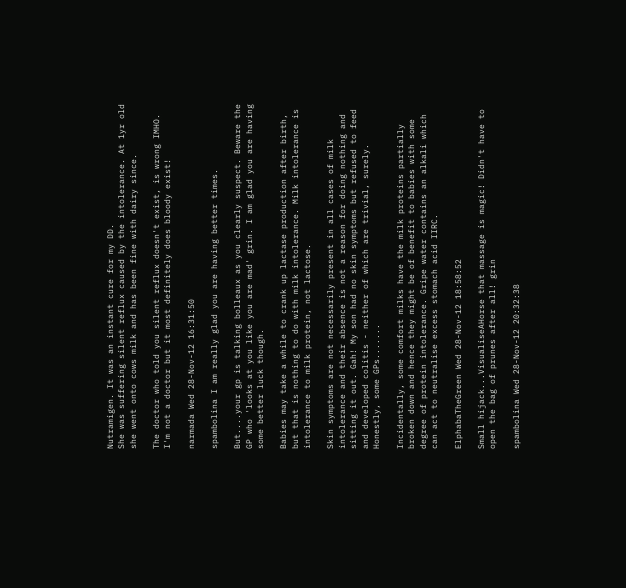Nutramigen. It was an instant cure for my DD.
She was suffering silent reflux caused by the intolerance. At 1yr old she went onto cows milk and has been fine with dairy since.

The doctor who told you silent reflux doesn't exist, is wrong IMHO. I'm not a doctor but it most definitely does bloody exist!

narmada Wed 28-Nov-12 16:31:50

spambolina I am really glad you are having better times.

But....your gp is talking bolleaux as you clearly suspect. Beware the GP who 'looks at you like you are mad' grin. I am glad you are having some better luck though.

Babies may take a while to crank up lactase production after birth, but that is nothing to do with milk intolerance. Milk intolerance is intolerance to milk protein, not lactose.

Skin symptoms are not necessarily present in all cases of milk intolerance and their absence is not a reason for doing nothing and sitting it out. Gah! My son had no skin symptoms but refused to feed and developed colitis - neither of which are trivial, surely. Honestly, some GPs.......

Incidentally, some comfort milks have the milk proteins partially broken down and hence they might be of benefit to babies with some degree of protein intolerance. Gripe water contains an alkali which can act to neutralise excess stomach acid IIRC.

ElphabaTheGreen Wed 28-Nov-12 18:58:52

Small hijack...VisualiseAHorse that massage is magic! Didn't have to open the bag of prunes after all! grin

spambolina Wed 28-Nov-12 20:32:38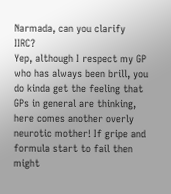Narmada, can you clarify IIRC?
Yep, although I respect my GP who has always been brill, you do kinda get the feeling that GPs in general are thinking, here comes another overly neurotic mother! If gripe and formula start to fail then might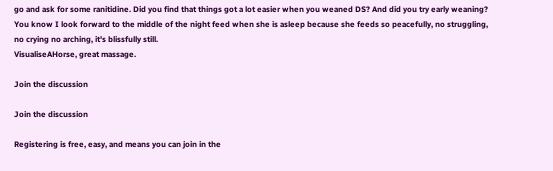go and ask for some ranitidine. Did you find that things got a lot easier when you weaned DS? And did you try early weaning?
You know I look forward to the middle of the night feed when she is asleep because she feeds so peacefully, no struggling, no crying no arching, it's blissfully still.
VisualiseAHorse, great massage.

Join the discussion

Join the discussion

Registering is free, easy, and means you can join in the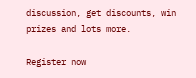discussion, get discounts, win prizes and lots more.

Register now